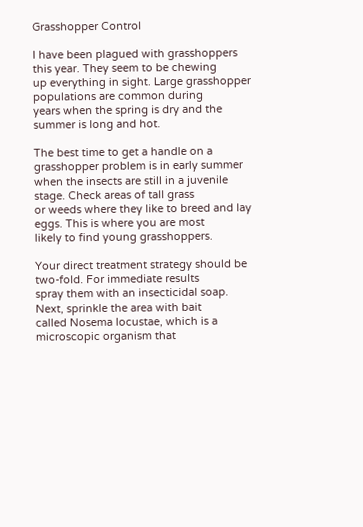Grasshopper Control

I have been plagued with grasshoppers this year. They seem to be chewing
up everything in sight. Large grasshopper populations are common during
years when the spring is dry and the summer is long and hot.

The best time to get a handle on a grasshopper problem is in early summer
when the insects are still in a juvenile stage. Check areas of tall grass
or weeds where they like to breed and lay eggs. This is where you are most
likely to find young grasshoppers.

Your direct treatment strategy should be two-fold. For immediate results
spray them with an insecticidal soap. Next, sprinkle the area with bait
called Nosema locustae, which is a microscopic organism that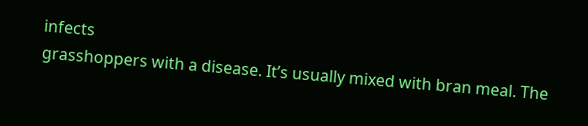infects
grasshoppers with a disease. It’s usually mixed with bran meal. The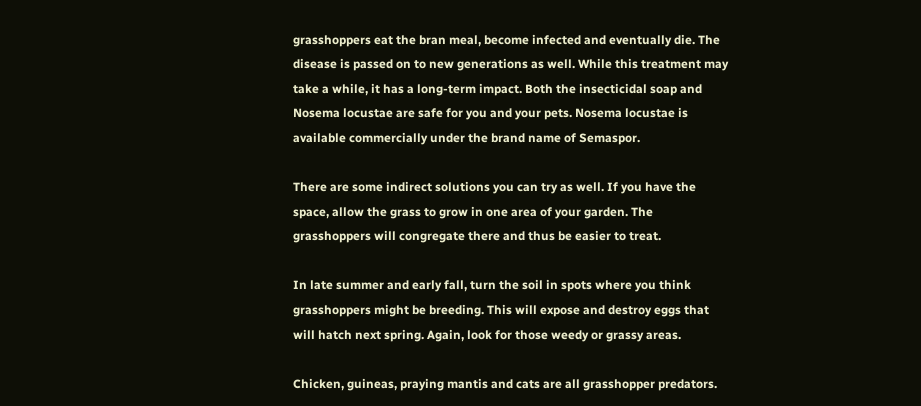grasshoppers eat the bran meal, become infected and eventually die. The
disease is passed on to new generations as well. While this treatment may
take a while, it has a long-term impact. Both the insecticidal soap and
Nosema locustae are safe for you and your pets. Nosema locustae is
available commercially under the brand name of Semaspor.

There are some indirect solutions you can try as well. If you have the
space, allow the grass to grow in one area of your garden. The
grasshoppers will congregate there and thus be easier to treat.

In late summer and early fall, turn the soil in spots where you think
grasshoppers might be breeding. This will expose and destroy eggs that
will hatch next spring. Again, look for those weedy or grassy areas.

Chicken, guineas, praying mantis and cats are all grasshopper predators.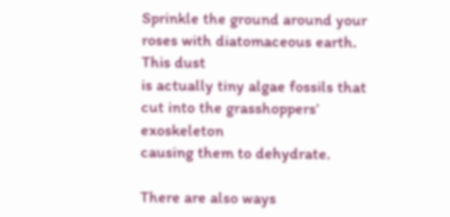Sprinkle the ground around your roses with diatomaceous earth. This dust
is actually tiny algae fossils that cut into the grasshoppers’ exoskeleton
causing them to dehydrate.

There are also ways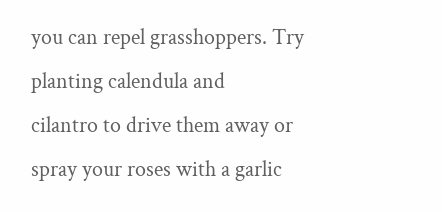you can repel grasshoppers. Try planting calendula and
cilantro to drive them away or spray your roses with a garlic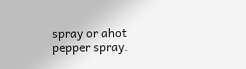spray or ahot pepper spray.